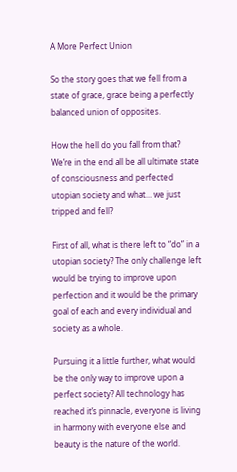A More Perfect Union

So the story goes that we fell from a state of grace, grace being a perfectly balanced union of opposites.

How the hell do you fall from that? We’re in the end all be all ultimate state of consciousness and perfected utopian society and what… we just tripped and fell?

First of all, what is there left to “do” in a utopian society? The only challenge left would be trying to improve upon perfection and it would be the primary goal of each and every individual and society as a whole.

Pursuing it a little further, what would be the only way to improve upon a perfect society? All technology has reached it’s pinnacle, everyone is living in harmony with everyone else and beauty is the nature of the world.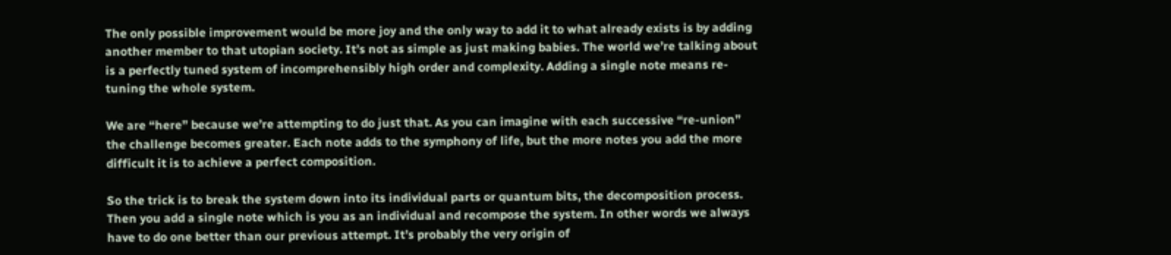The only possible improvement would be more joy and the only way to add it to what already exists is by adding another member to that utopian society. It’s not as simple as just making babies. The world we’re talking about is a perfectly tuned system of incomprehensibly high order and complexity. Adding a single note means re-tuning the whole system.

We are “here” because we’re attempting to do just that. As you can imagine with each successive “re-union” the challenge becomes greater. Each note adds to the symphony of life, but the more notes you add the more difficult it is to achieve a perfect composition.

So the trick is to break the system down into its individual parts or quantum bits, the decomposition process. Then you add a single note which is you as an individual and recompose the system. In other words we always have to do one better than our previous attempt. It’s probably the very origin of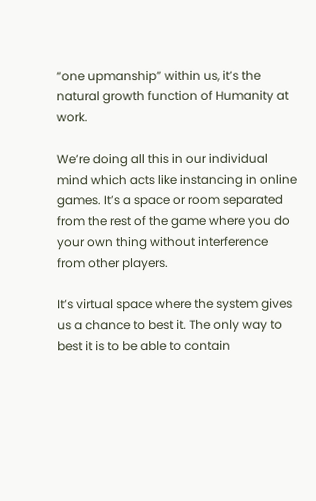“one upmanship” within us, it’s the natural growth function of Humanity at work.

We’re doing all this in our individual mind which acts like instancing in online games. It’s a space or room separated from the rest of the game where you do your own thing without interference from other players.

It’s virtual space where the system gives us a chance to best it. The only way to best it is to be able to contain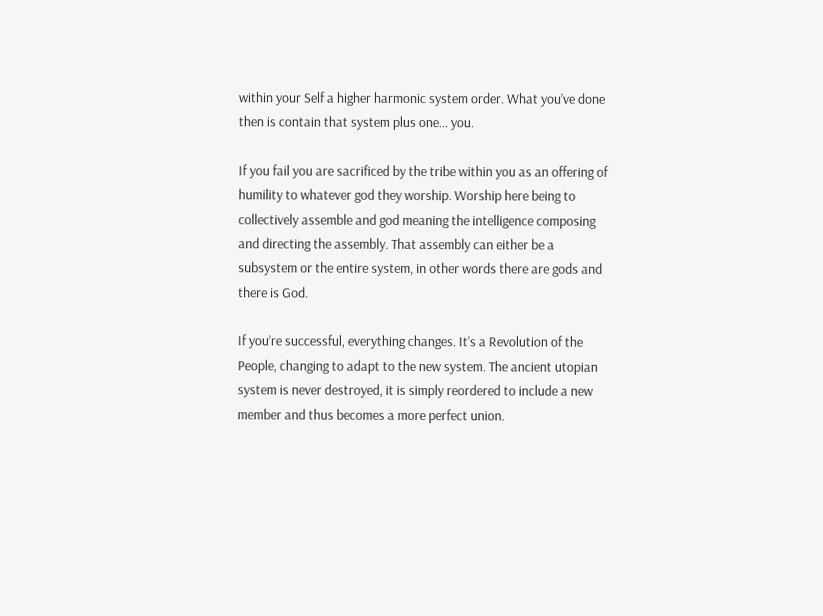within your Self a higher harmonic system order. What you’ve done then is contain that system plus one… you.

If you fail you are sacrificed by the tribe within you as an offering of humility to whatever god they worship. Worship here being to collectively assemble and god meaning the intelligence composing and directing the assembly. That assembly can either be a subsystem or the entire system, in other words there are gods and there is God.

If you’re successful, everything changes. It’s a Revolution of the People, changing to adapt to the new system. The ancient utopian system is never destroyed, it is simply reordered to include a new member and thus becomes a more perfect union.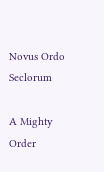Novus Ordo Seclorum

A Mighty Order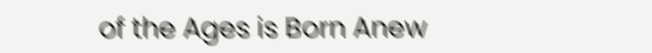of the Ages is Born Anew